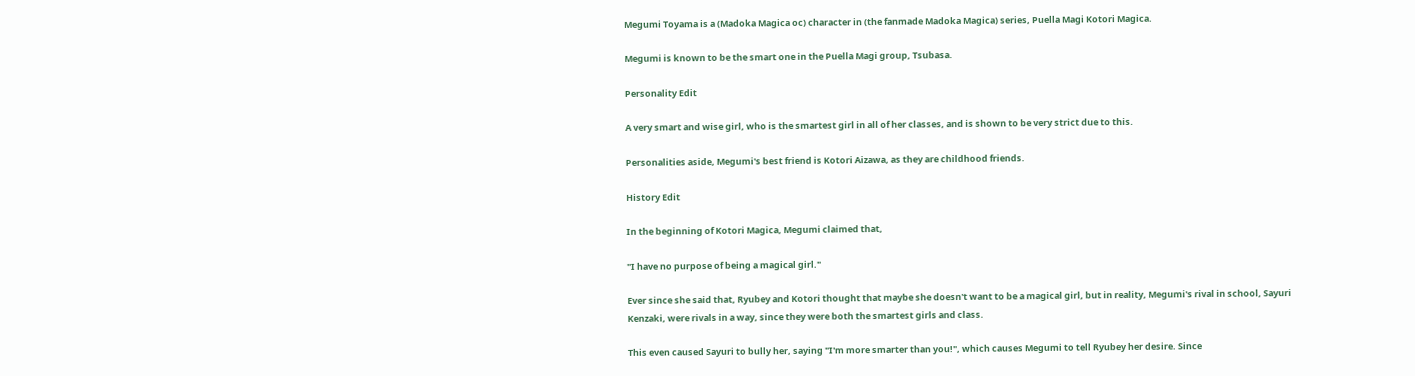Megumi Toyama is a (Madoka Magica oc) character in (the fanmade Madoka Magica) series, Puella Magi Kotori Magica.

Megumi is known to be the smart one in the Puella Magi group, Tsubasa.

Personality Edit

A very smart and wise girl, who is the smartest girl in all of her classes, and is shown to be very strict due to this.

Personalities aside, Megumi's best friend is Kotori Aizawa, as they are childhood friends.

History Edit

In the beginning of Kotori Magica, Megumi claimed that,

"I have no purpose of being a magical girl."

Ever since she said that, Ryubey and Kotori thought that maybe she doesn't want to be a magical girl, but in reality, Megumi's rival in school, Sayuri Kenzaki, were rivals in a way, since they were both the smartest girls and class.

This even caused Sayuri to bully her, saying "I'm more smarter than you!", which causes Megumi to tell Ryubey her desire. Since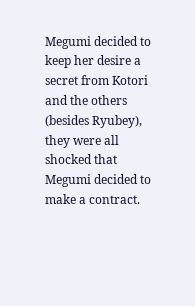Megumi decided to keep her desire a secret from Kotori and the others (besides Ryubey), they were all shocked that Megumi decided to make a contract.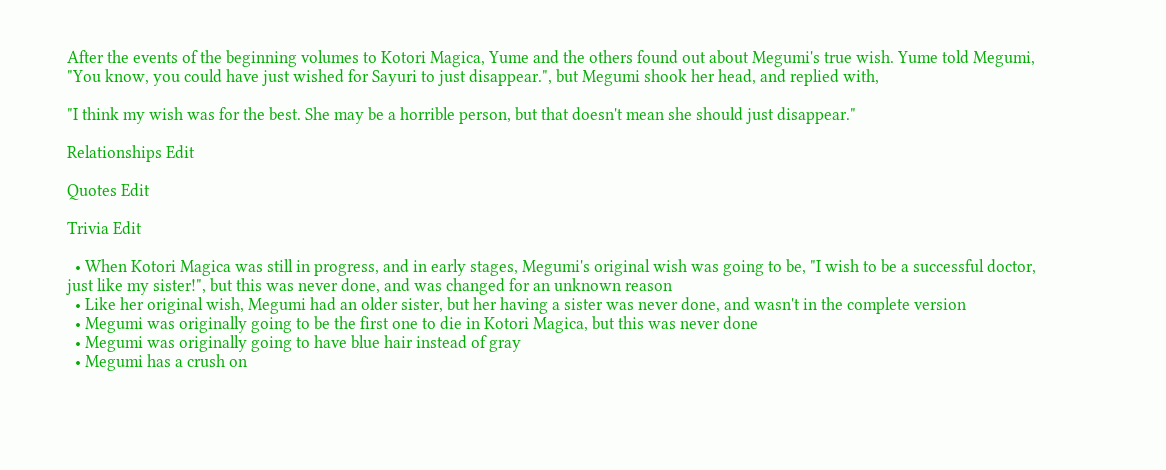After the events of the beginning volumes to Kotori Magica, Yume and the others found out about Megumi's true wish. Yume told Megumi, "You know, you could have just wished for Sayuri to just disappear.", but Megumi shook her head, and replied with,

"I think my wish was for the best. She may be a horrible person, but that doesn't mean she should just disappear."

Relationships Edit

Quotes Edit

Trivia Edit

  • When Kotori Magica was still in progress, and in early stages, Megumi's original wish was going to be, "I wish to be a successful doctor, just like my sister!", but this was never done, and was changed for an unknown reason
  • Like her original wish, Megumi had an older sister, but her having a sister was never done, and wasn't in the complete version
  • Megumi was originally going to be the first one to die in Kotori Magica, but this was never done
  • Megumi was originally going to have blue hair instead of gray
  • Megumi has a crush on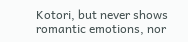Kotori, but never shows romantic emotions, nor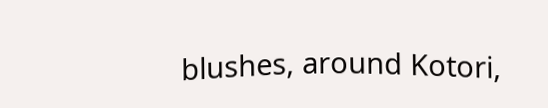blushes, around Kotori,